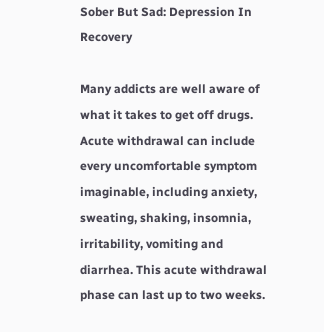Sober But Sad: Depression In Recovery

Many addicts are well aware of what it takes to get off drugs. Acute withdrawal can include every uncomfortable symptom imaginable, including anxiety, sweating, shaking, insomnia, irritability, vomiting and diarrhea. This acute withdrawal phase can last up to two weeks.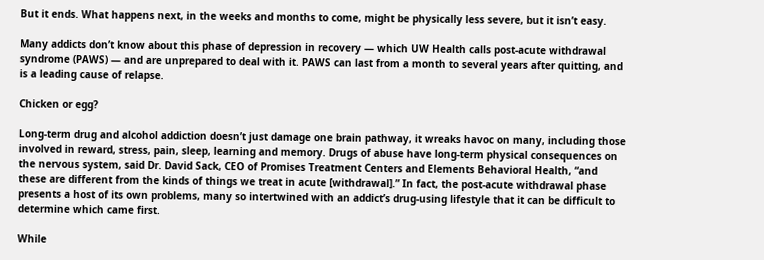But it ends. What happens next, in the weeks and months to come, might be physically less severe, but it isn’t easy.

Many addicts don’t know about this phase of depression in recovery — which UW Health calls post-acute withdrawal syndrome (PAWS) — and are unprepared to deal with it. PAWS can last from a month to several years after quitting, and is a leading cause of relapse.

Chicken or egg?

Long-term drug and alcohol addiction doesn’t just damage one brain pathway, it wreaks havoc on many, including those involved in reward, stress, pain, sleep, learning and memory. Drugs of abuse have long-term physical consequences on the nervous system, said Dr. David Sack, CEO of Promises Treatment Centers and Elements Behavioral Health, “and these are different from the kinds of things we treat in acute [withdrawal].” In fact, the post-acute withdrawal phase presents a host of its own problems, many so intertwined with an addict’s drug-using lifestyle that it can be difficult to determine which came first.

While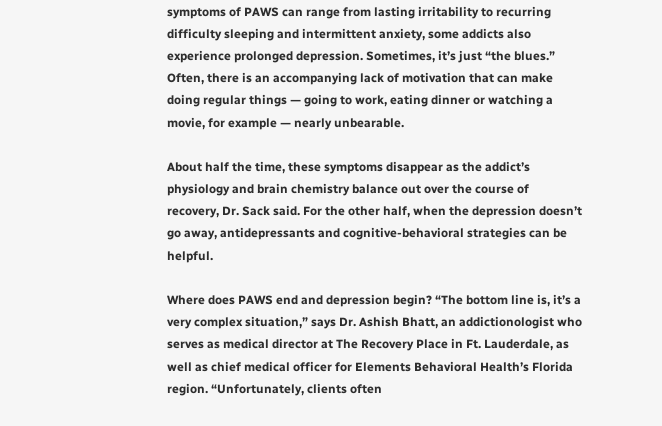symptoms of PAWS can range from lasting irritability to recurring difficulty sleeping and intermittent anxiety, some addicts also experience prolonged depression. Sometimes, it’s just “the blues.” Often, there is an accompanying lack of motivation that can make doing regular things — going to work, eating dinner or watching a movie, for example — nearly unbearable.

About half the time, these symptoms disappear as the addict’s physiology and brain chemistry balance out over the course of recovery, Dr. Sack said. For the other half, when the depression doesn’t go away, antidepressants and cognitive-behavioral strategies can be helpful.

Where does PAWS end and depression begin? “The bottom line is, it’s a very complex situation,” says Dr. Ashish Bhatt, an addictionologist who serves as medical director at The Recovery Place in Ft. Lauderdale, as well as chief medical officer for Elements Behavioral Health’s Florida region. “Unfortunately, clients often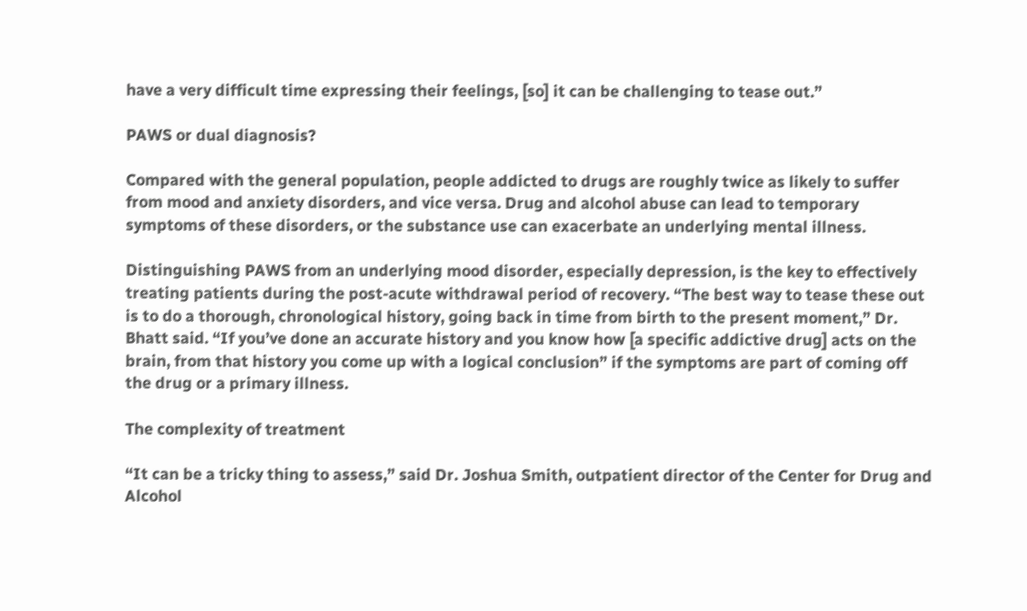have a very difficult time expressing their feelings, [so] it can be challenging to tease out.”

PAWS or dual diagnosis?

Compared with the general population, people addicted to drugs are roughly twice as likely to suffer from mood and anxiety disorders, and vice versa. Drug and alcohol abuse can lead to temporary symptoms of these disorders, or the substance use can exacerbate an underlying mental illness.

Distinguishing PAWS from an underlying mood disorder, especially depression, is the key to effectively treating patients during the post-acute withdrawal period of recovery. “The best way to tease these out is to do a thorough, chronological history, going back in time from birth to the present moment,” Dr. Bhatt said. “If you’ve done an accurate history and you know how [a specific addictive drug] acts on the brain, from that history you come up with a logical conclusion” if the symptoms are part of coming off the drug or a primary illness.

The complexity of treatment

“It can be a tricky thing to assess,” said Dr. Joshua Smith, outpatient director of the Center for Drug and Alcohol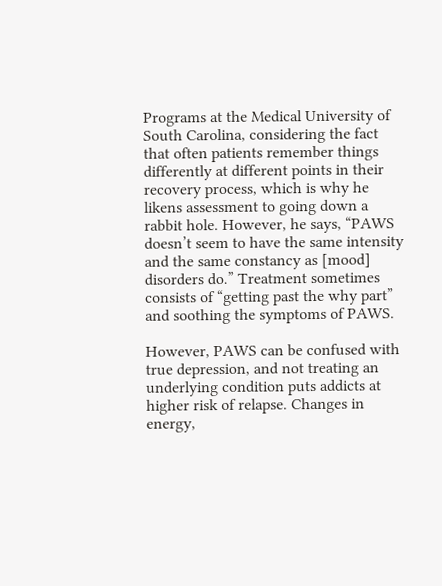Programs at the Medical University of South Carolina, considering the fact that often patients remember things differently at different points in their recovery process, which is why he likens assessment to going down a rabbit hole. However, he says, “PAWS doesn’t seem to have the same intensity and the same constancy as [mood] disorders do.” Treatment sometimes consists of “getting past the why part” and soothing the symptoms of PAWS.

However, PAWS can be confused with true depression, and not treating an underlying condition puts addicts at higher risk of relapse. Changes in energy,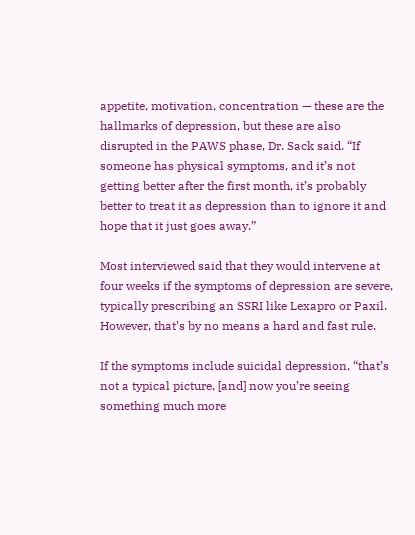appetite, motivation, concentration — these are the hallmarks of depression, but these are also disrupted in the PAWS phase, Dr. Sack said. “If someone has physical symptoms, and it’s not getting better after the first month, it’s probably better to treat it as depression than to ignore it and hope that it just goes away.”

Most interviewed said that they would intervene at four weeks if the symptoms of depression are severe, typically prescribing an SSRI like Lexapro or Paxil. However, that’s by no means a hard and fast rule.

If the symptoms include suicidal depression, “that’s not a typical picture, [and] now you’re seeing something much more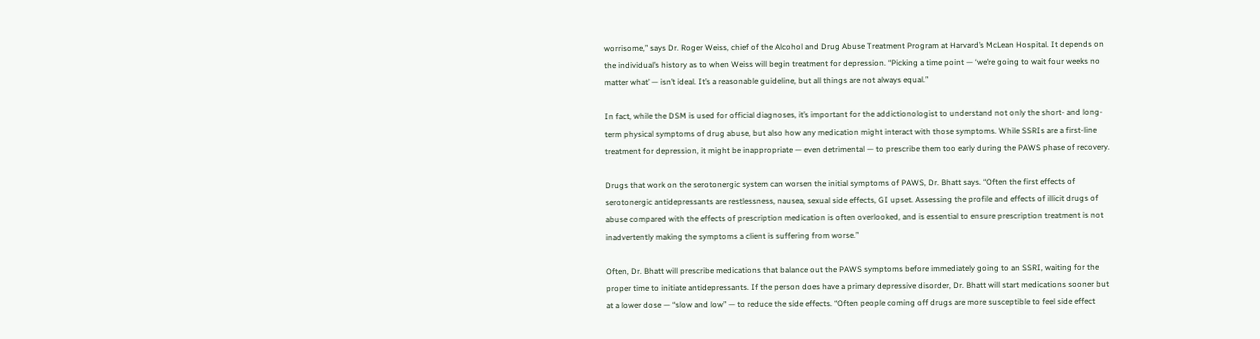worrisome,” says Dr. Roger Weiss, chief of the Alcohol and Drug Abuse Treatment Program at Harvard’s McLean Hospital. It depends on the individual’s history as to when Weiss will begin treatment for depression. “Picking a time point — ‘we’re going to wait four weeks no matter what’ — isn’t ideal. It’s a reasonable guideline, but all things are not always equal.”

In fact, while the DSM is used for official diagnoses, it’s important for the addictionologist to understand not only the short- and long-term physical symptoms of drug abuse, but also how any medication might interact with those symptoms. While SSRIs are a first-line treatment for depression, it might be inappropriate — even detrimental — to prescribe them too early during the PAWS phase of recovery.

Drugs that work on the serotonergic system can worsen the initial symptoms of PAWS, Dr. Bhatt says. “Often the first effects of serotonergic antidepressants are restlessness, nausea, sexual side effects, GI upset. Assessing the profile and effects of illicit drugs of abuse compared with the effects of prescription medication is often overlooked, and is essential to ensure prescription treatment is not inadvertently making the symptoms a client is suffering from worse.”

Often, Dr. Bhatt will prescribe medications that balance out the PAWS symptoms before immediately going to an SSRI, waiting for the proper time to initiate antidepressants. If the person does have a primary depressive disorder, Dr. Bhatt will start medications sooner but at a lower dose — “slow and low” — to reduce the side effects. “Often people coming off drugs are more susceptible to feel side effect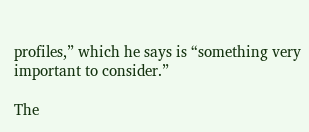profiles,” which he says is “something very important to consider.”

The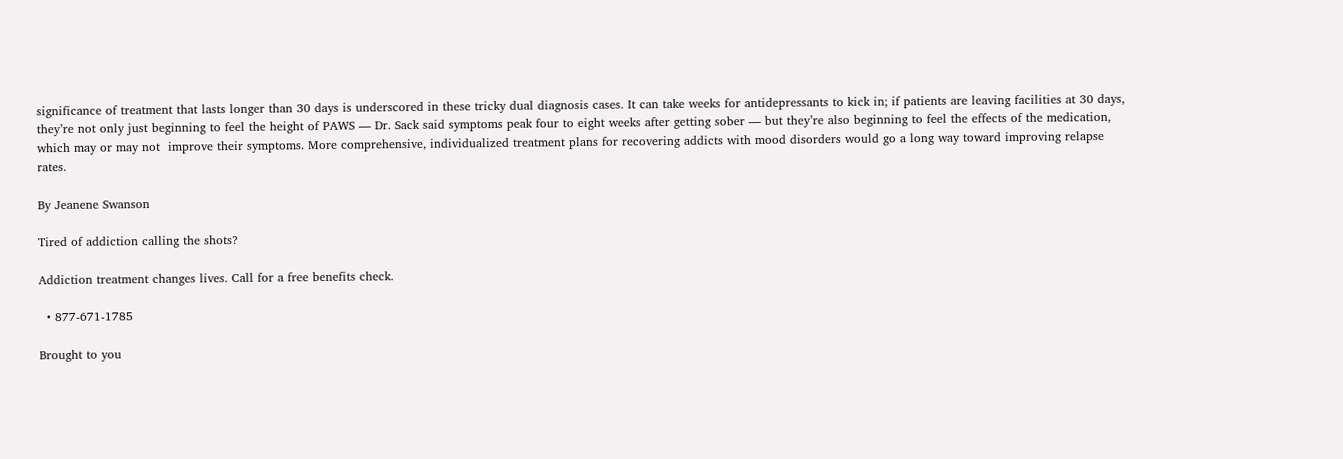significance of treatment that lasts longer than 30 days is underscored in these tricky dual diagnosis cases. It can take weeks for antidepressants to kick in; if patients are leaving facilities at 30 days, they’re not only just beginning to feel the height of PAWS — Dr. Sack said symptoms peak four to eight weeks after getting sober — but they’re also beginning to feel the effects of the medication, which may or may not  improve their symptoms. More comprehensive, individualized treatment plans for recovering addicts with mood disorders would go a long way toward improving relapse rates.

By Jeanene Swanson

Tired of addiction calling the shots?

Addiction treatment changes lives. Call for a free benefits check.

  • 877-671-1785

Brought to you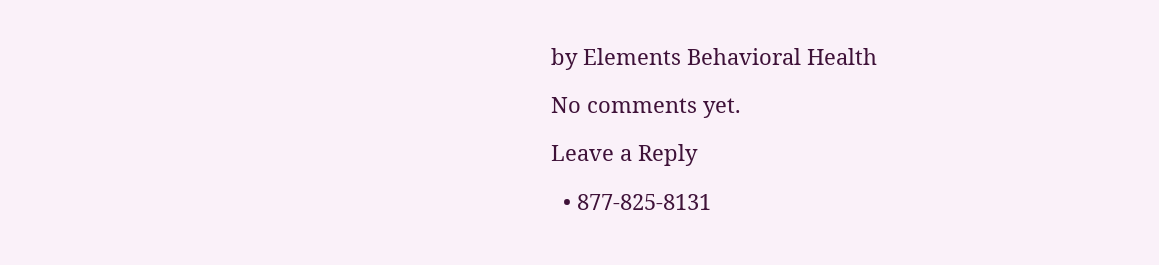by Elements Behavioral Health

No comments yet.

Leave a Reply

  • 877-825-8131